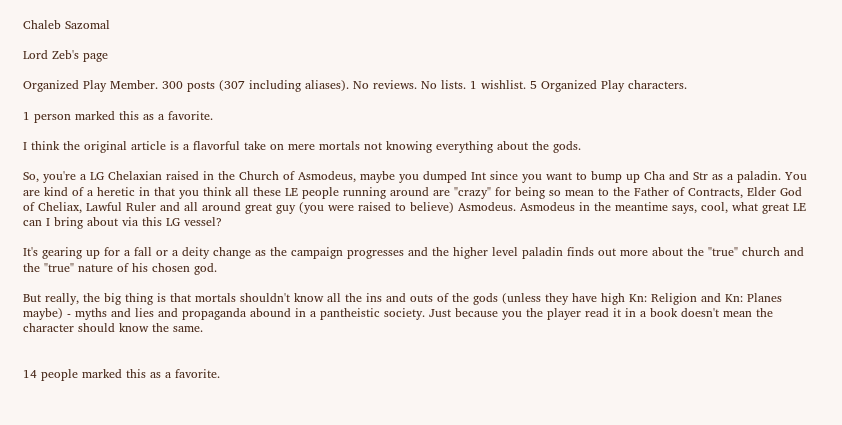Chaleb Sazomal

Lord Zeb's page

Organized Play Member. 300 posts (307 including aliases). No reviews. No lists. 1 wishlist. 5 Organized Play characters.

1 person marked this as a favorite.

I think the original article is a flavorful take on mere mortals not knowing everything about the gods.

So, you're a LG Chelaxian raised in the Church of Asmodeus, maybe you dumped Int since you want to bump up Cha and Str as a paladin. You are kind of a heretic in that you think all these LE people running around are "crazy" for being so mean to the Father of Contracts, Elder God of Cheliax, Lawful Ruler and all around great guy (you were raised to believe) Asmodeus. Asmodeus in the meantime says, cool, what great LE can I bring about via this LG vessel?

It's gearing up for a fall or a deity change as the campaign progresses and the higher level paladin finds out more about the "true" church and the "true" nature of his chosen god.

But really, the big thing is that mortals shouldn't know all the ins and outs of the gods (unless they have high Kn: Religion and Kn: Planes maybe) - myths and lies and propaganda abound in a pantheistic society. Just because you the player read it in a book doesn't mean the character should know the same.


14 people marked this as a favorite.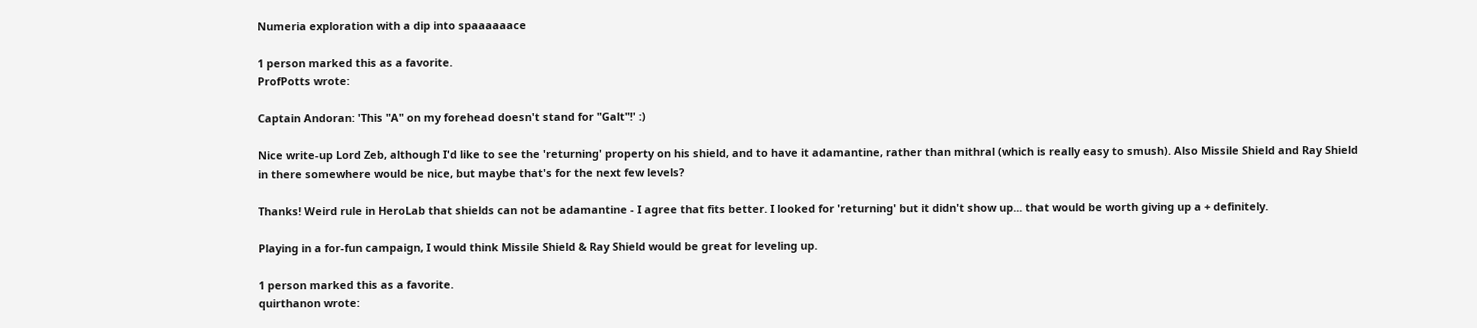Numeria exploration with a dip into spaaaaaace

1 person marked this as a favorite.
ProfPotts wrote:

Captain Andoran: 'This "A" on my forehead doesn't stand for "Galt"!' :)

Nice write-up Lord Zeb, although I'd like to see the 'returning' property on his shield, and to have it adamantine, rather than mithral (which is really easy to smush). Also Missile Shield and Ray Shield in there somewhere would be nice, but maybe that's for the next few levels?

Thanks! Weird rule in HeroLab that shields can not be adamantine - I agree that fits better. I looked for 'returning' but it didn't show up... that would be worth giving up a + definitely.

Playing in a for-fun campaign, I would think Missile Shield & Ray Shield would be great for leveling up.

1 person marked this as a favorite.
quirthanon wrote: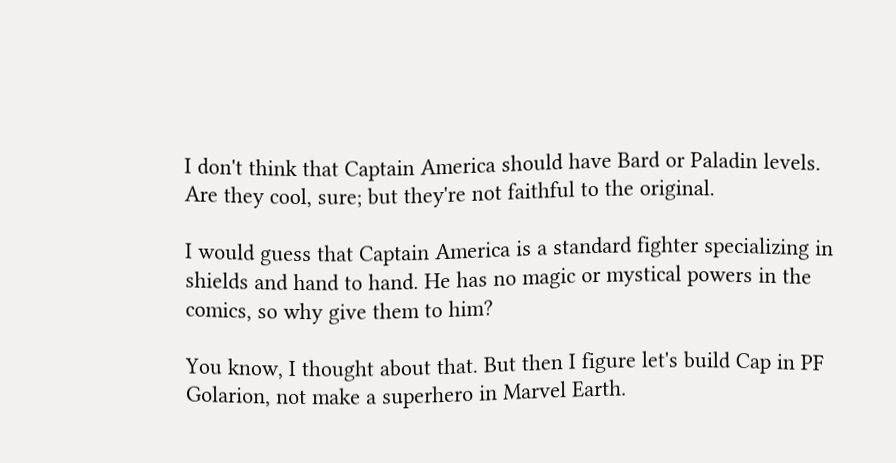I don't think that Captain America should have Bard or Paladin levels. Are they cool, sure; but they're not faithful to the original.

I would guess that Captain America is a standard fighter specializing in shields and hand to hand. He has no magic or mystical powers in the comics, so why give them to him?

You know, I thought about that. But then I figure let's build Cap in PF Golarion, not make a superhero in Marvel Earth.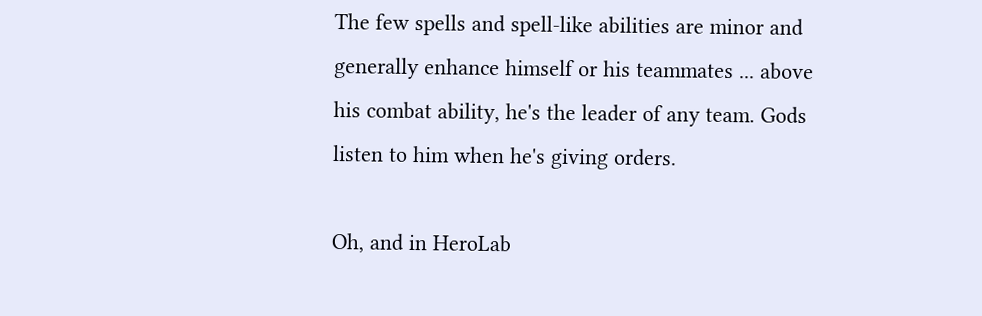The few spells and spell-like abilities are minor and generally enhance himself or his teammates ... above his combat ability, he's the leader of any team. Gods listen to him when he's giving orders.

Oh, and in HeroLab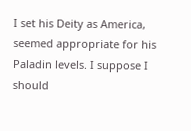I set his Deity as America, seemed appropriate for his Paladin levels. I suppose I should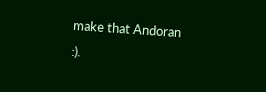make that Andoran :).